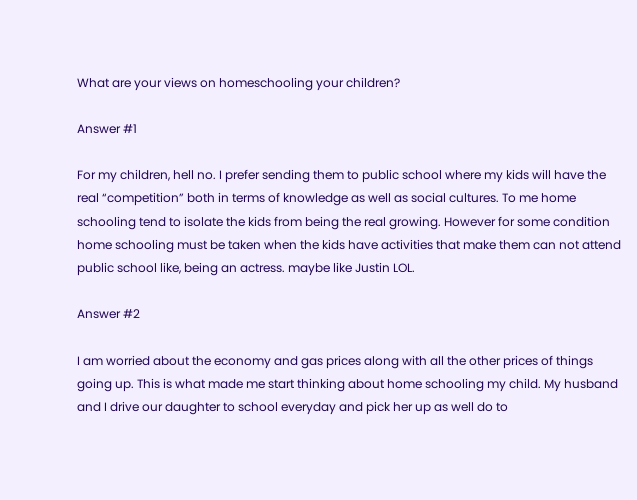What are your views on homeschooling your children?

Answer #1

For my children, hell no. I prefer sending them to public school where my kids will have the real “competition” both in terms of knowledge as well as social cultures. To me home schooling tend to isolate the kids from being the real growing. However for some condition home schooling must be taken when the kids have activities that make them can not attend public school like, being an actress. maybe like Justin LOL.

Answer #2

I am worried about the economy and gas prices along with all the other prices of things going up. This is what made me start thinking about home schooling my child. My husband and I drive our daughter to school everyday and pick her up as well do to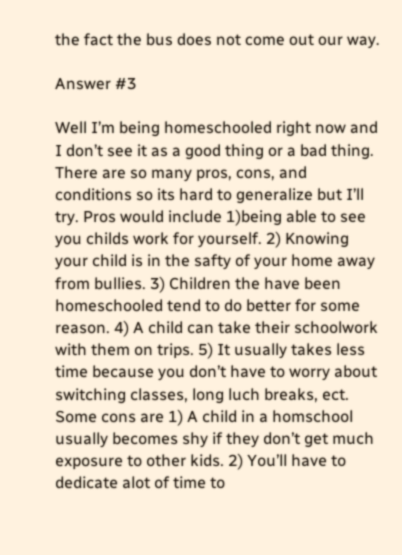the fact the bus does not come out our way.

Answer #3

Well I’m being homeschooled right now and I don’t see it as a good thing or a bad thing. There are so many pros, cons, and conditions so its hard to generalize but I’ll try. Pros would include 1)being able to see you childs work for yourself. 2) Knowing your child is in the safty of your home away from bullies. 3) Children the have been homeschooled tend to do better for some reason. 4) A child can take their schoolwork with them on trips. 5) It usually takes less time because you don’t have to worry about switching classes, long luch breaks, ect. Some cons are 1) A child in a homschool usually becomes shy if they don’t get much exposure to other kids. 2) You’ll have to dedicate alot of time to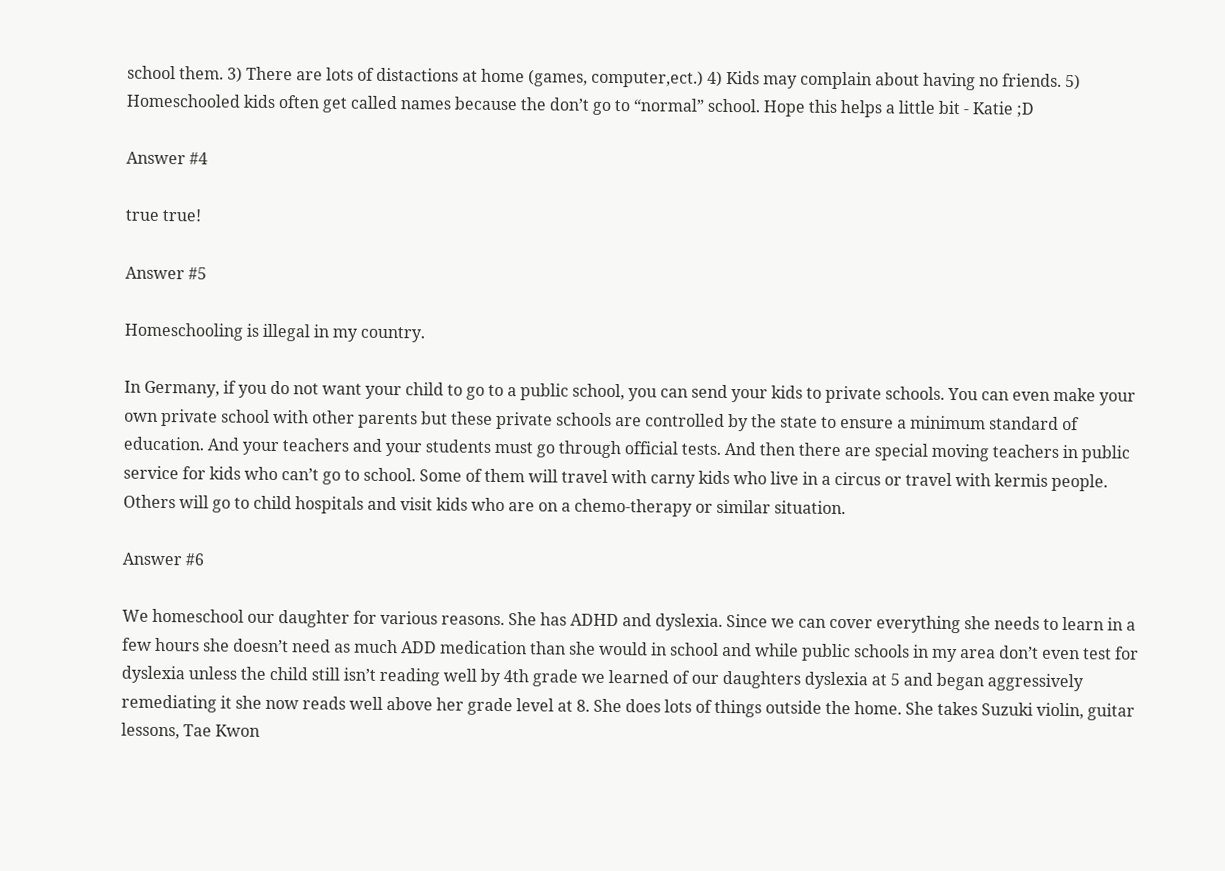school them. 3) There are lots of distactions at home (games, computer,ect.) 4) Kids may complain about having no friends. 5) Homeschooled kids often get called names because the don’t go to “normal” school. Hope this helps a little bit - Katie ;D

Answer #4

true true!

Answer #5

Homeschooling is illegal in my country.

In Germany, if you do not want your child to go to a public school, you can send your kids to private schools. You can even make your own private school with other parents but these private schools are controlled by the state to ensure a minimum standard of education. And your teachers and your students must go through official tests. And then there are special moving teachers in public service for kids who can’t go to school. Some of them will travel with carny kids who live in a circus or travel with kermis people. Others will go to child hospitals and visit kids who are on a chemo-therapy or similar situation.

Answer #6

We homeschool our daughter for various reasons. She has ADHD and dyslexia. Since we can cover everything she needs to learn in a few hours she doesn’t need as much ADD medication than she would in school and while public schools in my area don’t even test for dyslexia unless the child still isn’t reading well by 4th grade we learned of our daughters dyslexia at 5 and began aggressively remediating it she now reads well above her grade level at 8. She does lots of things outside the home. She takes Suzuki violin, guitar lessons, Tae Kwon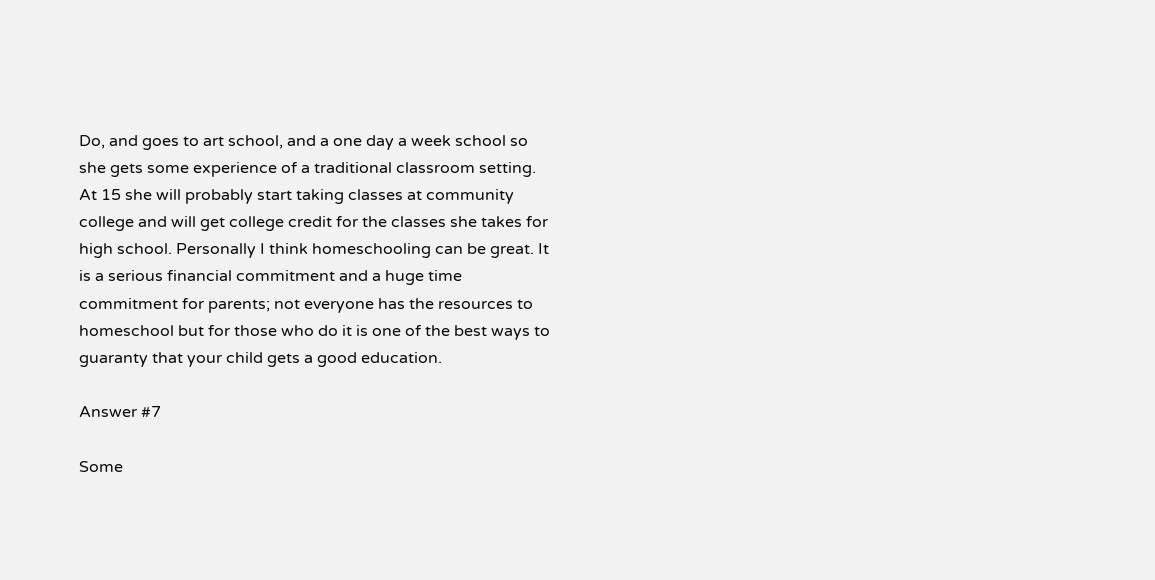Do, and goes to art school, and a one day a week school so she gets some experience of a traditional classroom setting. At 15 she will probably start taking classes at community college and will get college credit for the classes she takes for high school. Personally I think homeschooling can be great. It is a serious financial commitment and a huge time commitment for parents; not everyone has the resources to homeschool but for those who do it is one of the best ways to guaranty that your child gets a good education.

Answer #7

Some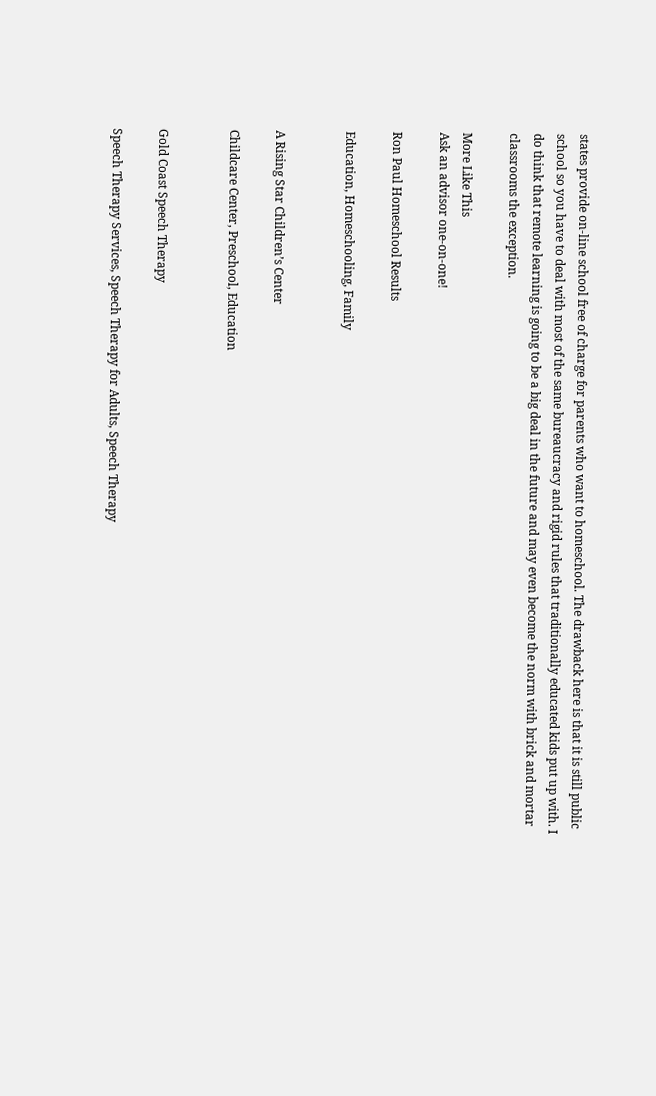states provide on-line school free of charge for parents who want to homeschool. The drawback here is that it is still public school so you have to deal with most of the same bureaucracy and rigid rules that traditionally educated kids put up with. I do think that remote learning is going to be a big deal in the future and may even become the norm with brick and mortar classrooms the exception.

More Like This
Ask an advisor one-on-one!

Ron Paul Homeschool Results

Education, Homeschooling, Family


A Rising Star Children’s Center

Childcare Center, Preschool, Education


Gold Coast Speech Therapy

Speech Therapy Services, Speech Therapy for Adults, Speech Therapy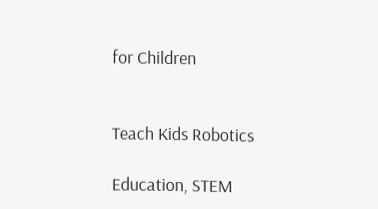for Children


Teach Kids Robotics

Education, STEM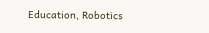Education, Robotics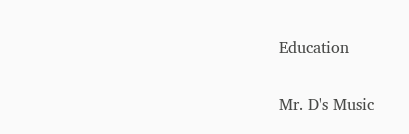Education


Mr. D's Music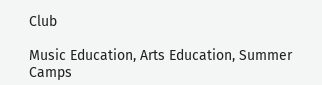Club

Music Education, Arts Education, Summer Camps